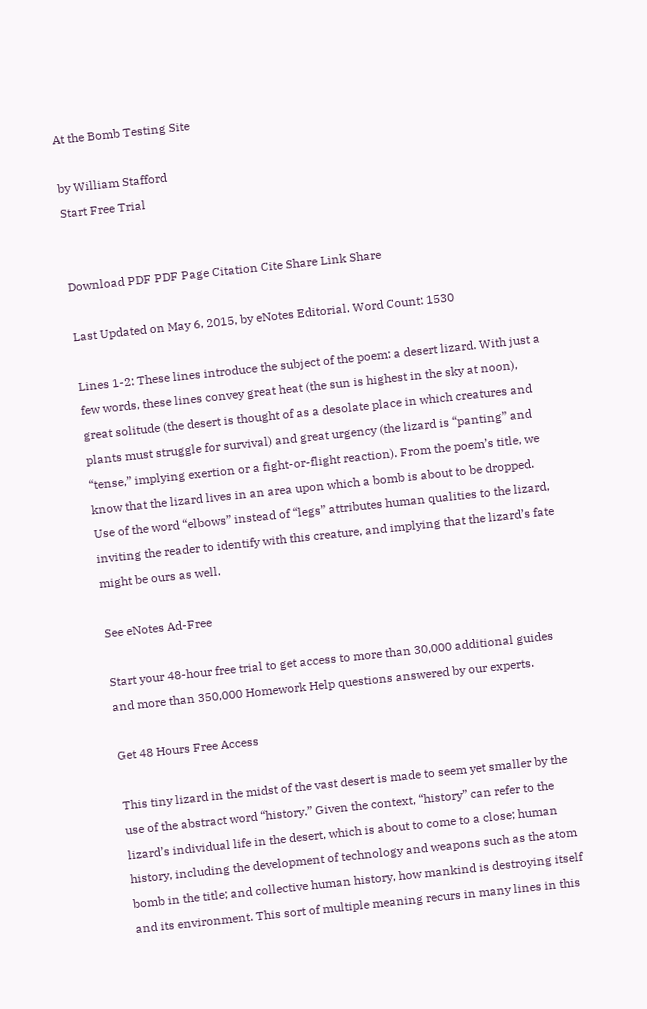At the Bomb Testing Site

by William Stafford
Start Free Trial


Download PDF PDF Page Citation Cite Share Link Share

Last Updated on May 6, 2015, by eNotes Editorial. Word Count: 1530

Lines 1-2: These lines introduce the subject of the poem: a desert lizard. With just a few words, these lines convey great heat (the sun is highest in the sky at noon), great solitude (the desert is thought of as a desolate place in which creatures and plants must struggle for survival) and great urgency (the lizard is “panting” and “tense,” implying exertion or a fight-or-flight reaction). From the poem’s title, we know that the lizard lives in an area upon which a bomb is about to be dropped. Use of the word “elbows” instead of “legs” attributes human qualities to the lizard, inviting the reader to identify with this creature, and implying that the lizard’s fate might be ours as well.

See eNotes Ad-Free

Start your 48-hour free trial to get access to more than 30,000 additional guides and more than 350,000 Homework Help questions answered by our experts.

Get 48 Hours Free Access

This tiny lizard in the midst of the vast desert is made to seem yet smaller by the use of the abstract word “history.” Given the context, “history” can refer to the lizard’s individual life in the desert, which is about to come to a close; human history, including the development of technology and weapons such as the atom bomb in the title; and collective human history, how mankind is destroying itself and its environment. This sort of multiple meaning recurs in many lines in this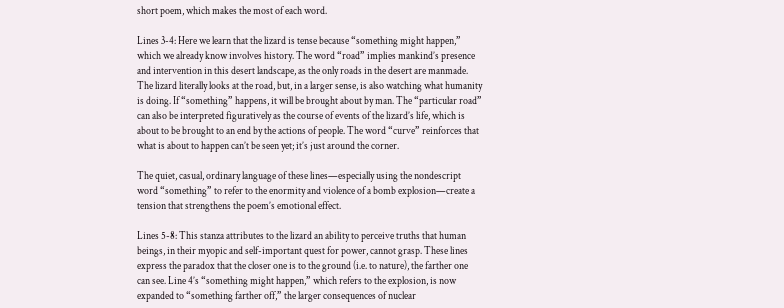short poem, which makes the most of each word.

Lines 3-4: Here we learn that the lizard is tense because “something might happen,” which we already know involves history. The word “road” implies mankind’s presence and intervention in this desert landscape, as the only roads in the desert are manmade. The lizard literally looks at the road, but, in a larger sense, is also watching what humanity is doing. If “something” happens, it will be brought about by man. The “particular road” can also be interpreted figuratively as the course of events of the lizard’s life, which is about to be brought to an end by the actions of people. The word “curve” reinforces that what is about to happen can’t be seen yet; it’s just around the corner.

The quiet, casual, ordinary language of these lines—especially using the nondescript word “something” to refer to the enormity and violence of a bomb explosion—create a tension that strengthens the poem’s emotional effect.

Lines 5-8: This stanza attributes to the lizard an ability to perceive truths that human beings, in their myopic and self-important quest for power, cannot grasp. These lines express the paradox that the closer one is to the ground (i.e. to nature), the farther one can see. Line 4’s “something might happen,” which refers to the explosion, is now expanded to “something farther off,” the larger consequences of nuclear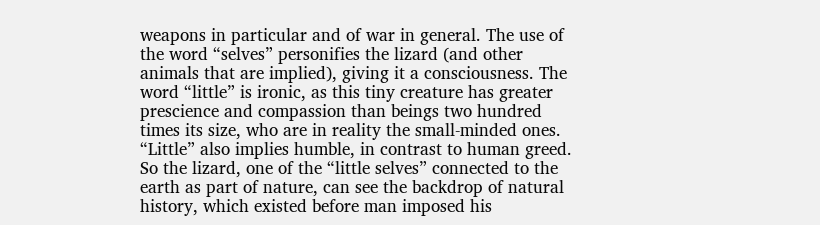weapons in particular and of war in general. The use of the word “selves” personifies the lizard (and other animals that are implied), giving it a consciousness. The word “little” is ironic, as this tiny creature has greater prescience and compassion than beings two hundred times its size, who are in reality the small-minded ones. “Little” also implies humble, in contrast to human greed. So the lizard, one of the “little selves” connected to the earth as part of nature, can see the backdrop of natural history, which existed before man imposed his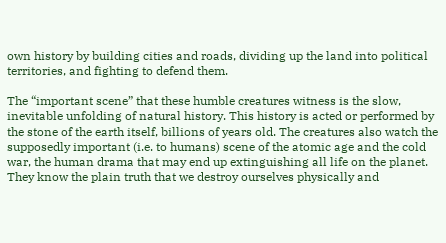own history by building cities and roads, dividing up the land into political territories, and fighting to defend them.

The “important scene” that these humble creatures witness is the slow, inevitable unfolding of natural history. This history is acted or performed by the stone of the earth itself, billions of years old. The creatures also watch the supposedly important (i.e. to humans) scene of the atomic age and the cold war, the human drama that may end up extinguishing all life on the planet. They know the plain truth that we destroy ourselves physically and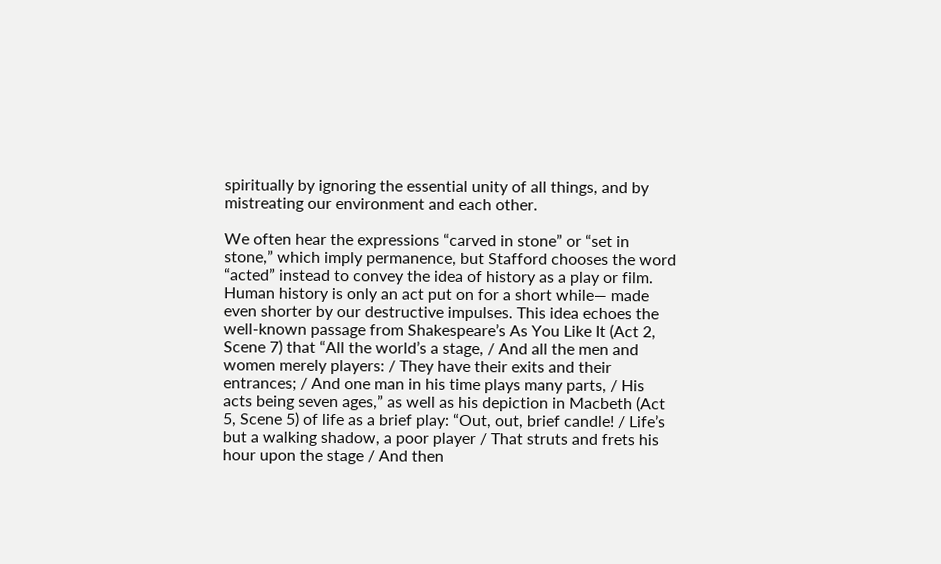spiritually by ignoring the essential unity of all things, and by mistreating our environment and each other.

We often hear the expressions “carved in stone” or “set in stone,” which imply permanence, but Stafford chooses the word “acted” instead to convey the idea of history as a play or film. Human history is only an act put on for a short while— made even shorter by our destructive impulses. This idea echoes the well-known passage from Shakespeare’s As You Like It (Act 2, Scene 7) that “All the world’s a stage, / And all the men and women merely players: / They have their exits and their entrances; / And one man in his time plays many parts, / His acts being seven ages,” as well as his depiction in Macbeth (Act 5, Scene 5) of life as a brief play: “Out, out, brief candle! / Life’s but a walking shadow, a poor player / That struts and frets his hour upon the stage / And then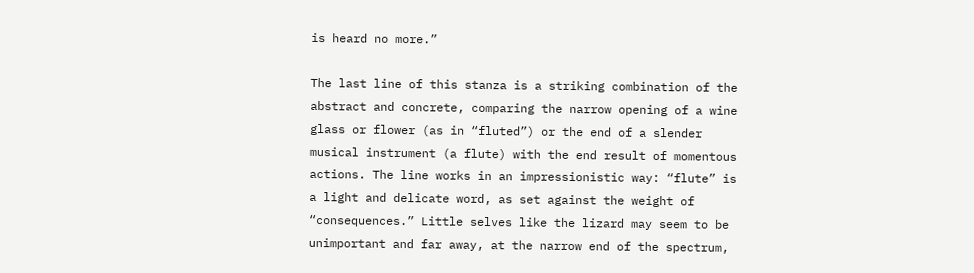is heard no more.”

The last line of this stanza is a striking combination of the abstract and concrete, comparing the narrow opening of a wine glass or flower (as in “fluted”) or the end of a slender musical instrument (a flute) with the end result of momentous actions. The line works in an impressionistic way: “flute” is a light and delicate word, as set against the weight of “consequences.” Little selves like the lizard may seem to be unimportant and far away, at the narrow end of the spectrum,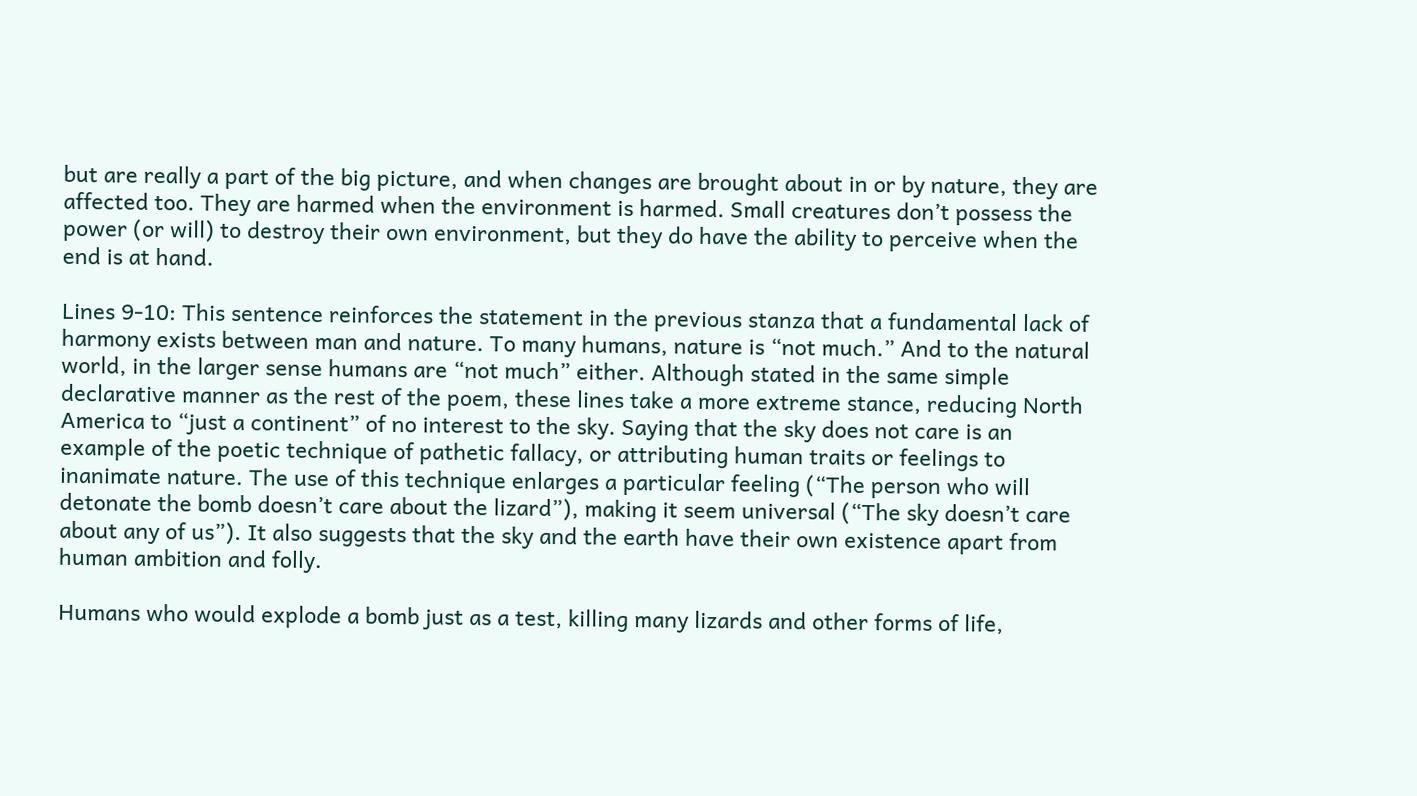but are really a part of the big picture, and when changes are brought about in or by nature, they are affected too. They are harmed when the environment is harmed. Small creatures don’t possess the power (or will) to destroy their own environment, but they do have the ability to perceive when the end is at hand.

Lines 9-10: This sentence reinforces the statement in the previous stanza that a fundamental lack of harmony exists between man and nature. To many humans, nature is “not much.” And to the natural world, in the larger sense humans are “not much” either. Although stated in the same simple declarative manner as the rest of the poem, these lines take a more extreme stance, reducing North America to “just a continent” of no interest to the sky. Saying that the sky does not care is an example of the poetic technique of pathetic fallacy, or attributing human traits or feelings to inanimate nature. The use of this technique enlarges a particular feeling (“The person who will detonate the bomb doesn’t care about the lizard”), making it seem universal (“The sky doesn’t care about any of us”). It also suggests that the sky and the earth have their own existence apart from human ambition and folly.

Humans who would explode a bomb just as a test, killing many lizards and other forms of life,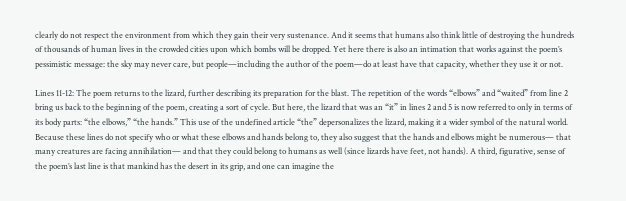clearly do not respect the environment from which they gain their very sustenance. And it seems that humans also think little of destroying the hundreds of thousands of human lives in the crowded cities upon which bombs will be dropped. Yet here there is also an intimation that works against the poem’s pessimistic message: the sky may never care, but people—including the author of the poem—do at least have that capacity, whether they use it or not.

Lines 11-12: The poem returns to the lizard, further describing its preparation for the blast. The repetition of the words “elbows” and “waited” from line 2 bring us back to the beginning of the poem, creating a sort of cycle. But here, the lizard that was an “it” in lines 2 and 5 is now referred to only in terms of its body parts: “the elbows,” “the hands.” This use of the undefined article “the” depersonalizes the lizard, making it a wider symbol of the natural world. Because these lines do not specify who or what these elbows and hands belong to, they also suggest that the hands and elbows might be numerous— that many creatures are facing annihilation— and that they could belong to humans as well (since lizards have feet, not hands). A third, figurative, sense of the poem’s last line is that mankind has the desert in its grip, and one can imagine the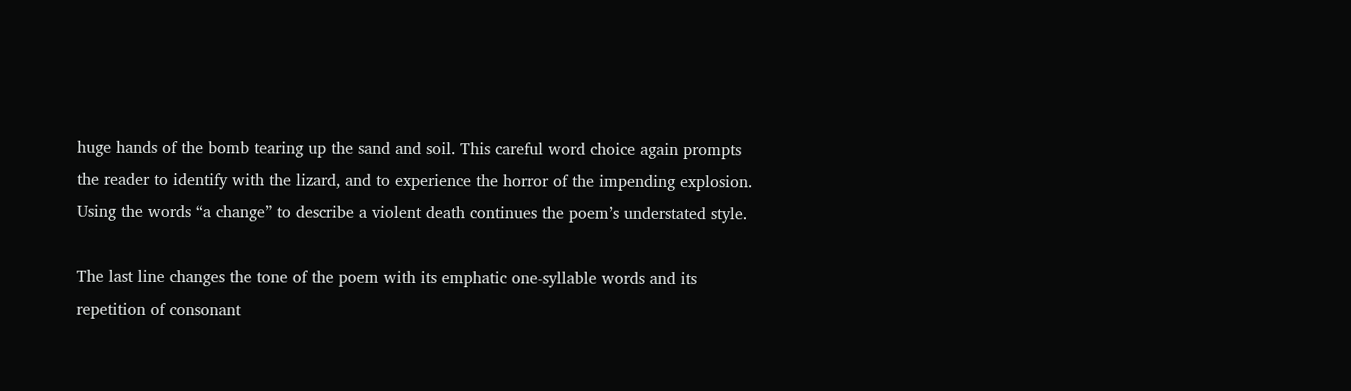huge hands of the bomb tearing up the sand and soil. This careful word choice again prompts the reader to identify with the lizard, and to experience the horror of the impending explosion. Using the words “a change” to describe a violent death continues the poem’s understated style.

The last line changes the tone of the poem with its emphatic one-syllable words and its repetition of consonant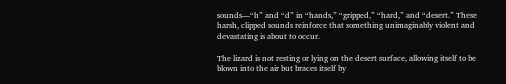sounds—“h” and “d” in “hands,” “gripped,” “hard,” and “desert.” These harsh, clipped sounds reinforce that something unimaginably violent and devastating is about to occur.

The lizard is not resting or lying on the desert surface, allowing itself to be blown into the air but braces itself by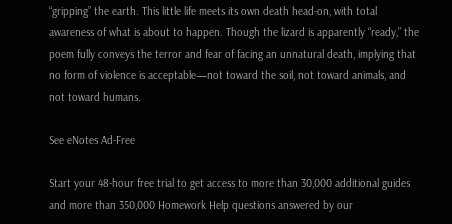“gripping” the earth. This little life meets its own death head-on, with total awareness of what is about to happen. Though the lizard is apparently “ready,” the poem fully conveys the terror and fear of facing an unnatural death, implying that no form of violence is acceptable—not toward the soil, not toward animals, and not toward humans.

See eNotes Ad-Free

Start your 48-hour free trial to get access to more than 30,000 additional guides and more than 350,000 Homework Help questions answered by our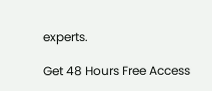experts.

Get 48 Hours Free Access